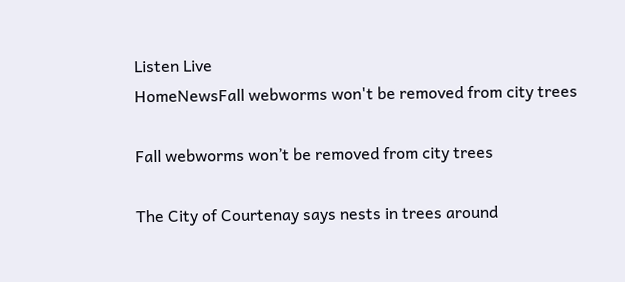Listen Live
HomeNewsFall webworms won't be removed from city trees

Fall webworms won’t be removed from city trees

The City of Courtenay says nests in trees around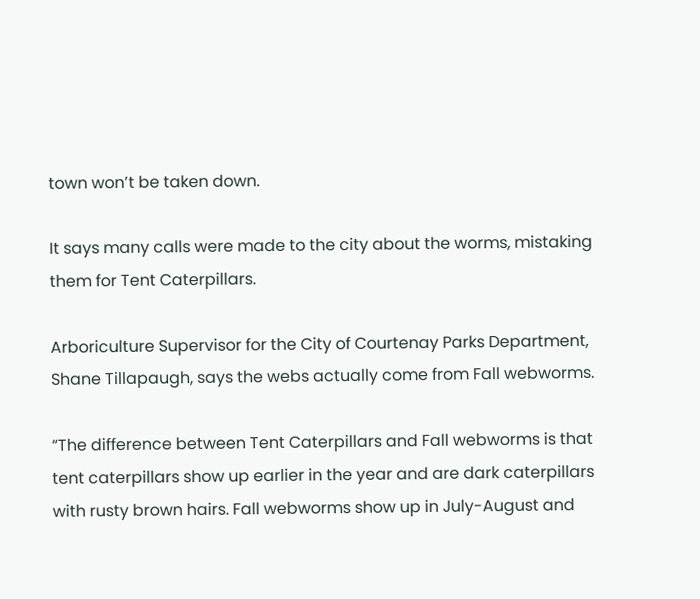town won’t be taken down.

It says many calls were made to the city about the worms, mistaking them for Tent Caterpillars.

Arboriculture Supervisor for the City of Courtenay Parks Department, Shane Tillapaugh, says the webs actually come from Fall webworms.

“The difference between Tent Caterpillars and Fall webworms is that tent caterpillars show up earlier in the year and are dark caterpillars with rusty brown hairs. Fall webworms show up in July-August and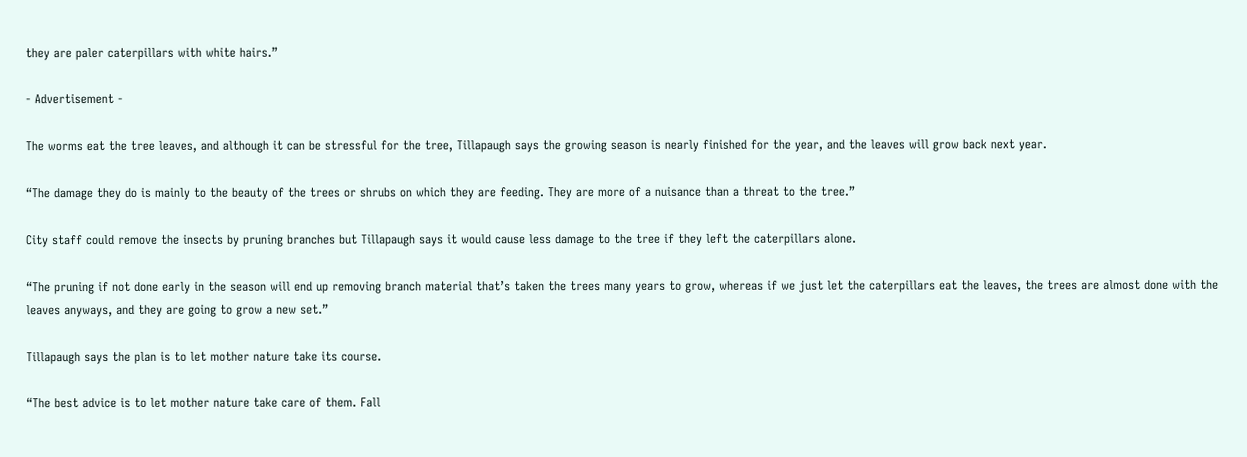they are paler caterpillars with white hairs.”

- Advertisement -

The worms eat the tree leaves, and although it can be stressful for the tree, Tillapaugh says the growing season is nearly finished for the year, and the leaves will grow back next year.

“The damage they do is mainly to the beauty of the trees or shrubs on which they are feeding. They are more of a nuisance than a threat to the tree.”

City staff could remove the insects by pruning branches but Tillapaugh says it would cause less damage to the tree if they left the caterpillars alone.

“The pruning if not done early in the season will end up removing branch material that’s taken the trees many years to grow, whereas if we just let the caterpillars eat the leaves, the trees are almost done with the leaves anyways, and they are going to grow a new set.”

Tillapaugh says the plan is to let mother nature take its course.

“The best advice is to let mother nature take care of them. Fall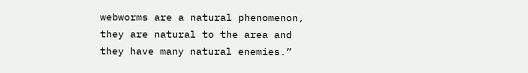webworms are a natural phenomenon, they are natural to the area and they have many natural enemies.”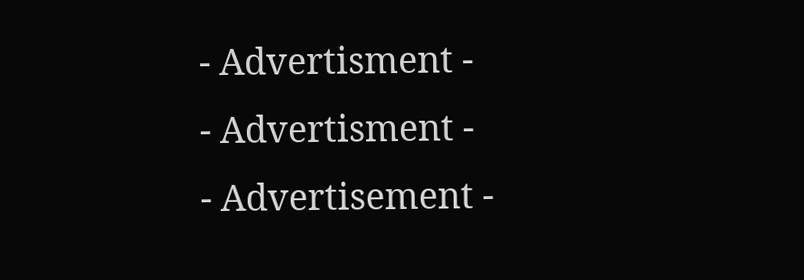- Advertisment -
- Advertisment -
- Advertisement -